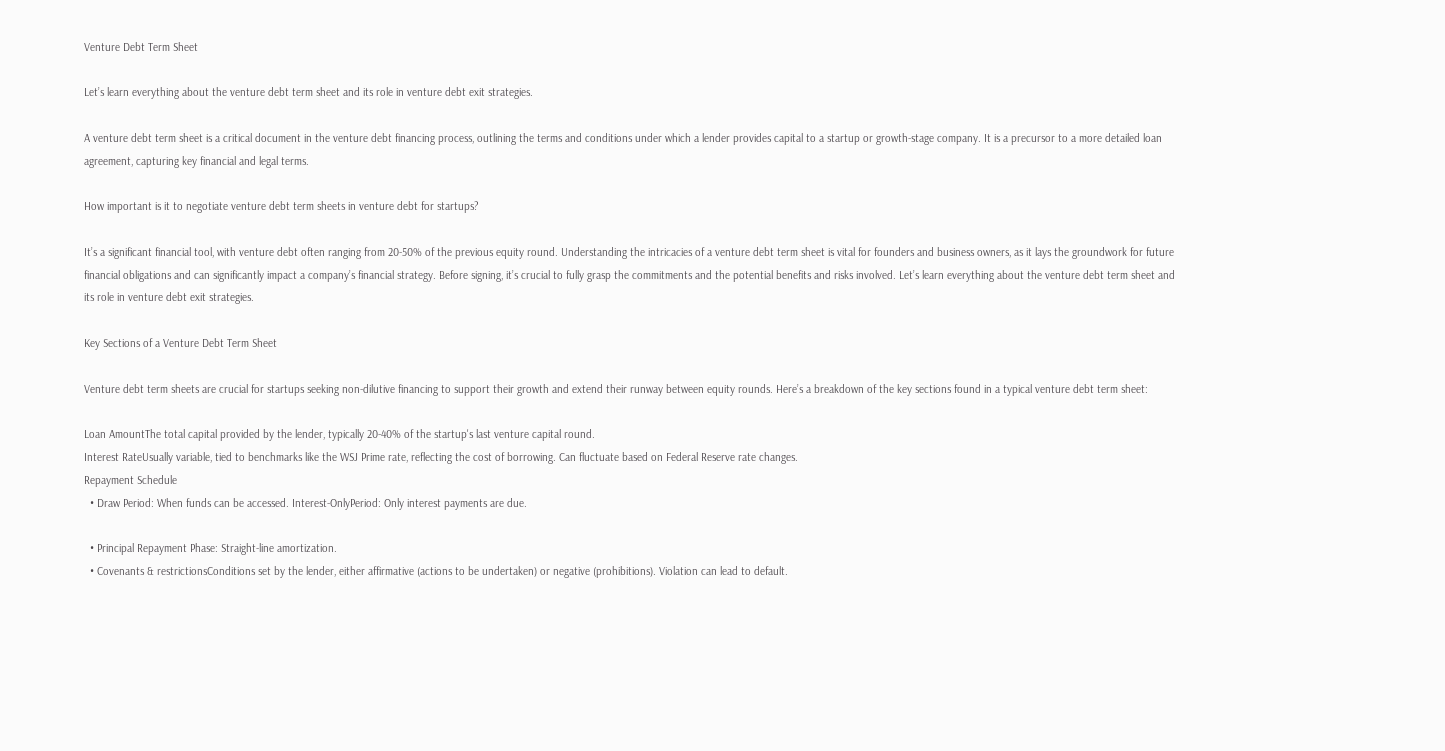Venture Debt Term Sheet

Let’s learn everything about the venture debt term sheet and its role in venture debt exit strategies.

A venture debt term sheet is a critical document in the venture debt financing process, outlining the terms and conditions under which a lender provides capital to a startup or growth-stage company. It is a precursor to a more detailed loan agreement, capturing key financial and legal terms.

How important is it to negotiate venture debt term sheets in venture debt for startups?

It’s a significant financial tool, with venture debt often ranging from 20-50% of the previous equity round. Understanding the intricacies of a venture debt term sheet is vital for founders and business owners, as it lays the groundwork for future financial obligations and can significantly impact a company’s financial strategy. Before signing, it’s crucial to fully grasp the commitments and the potential benefits and risks involved. Let’s learn everything about the venture debt term sheet and its role in venture debt exit strategies.

Key Sections of a Venture Debt Term Sheet

Venture debt term sheets are crucial for startups seeking non-dilutive financing to support their growth and extend their runway between equity rounds. Here’s a breakdown of the key sections found in a typical venture debt term sheet:

Loan AmountThe total capital provided by the lender, typically 20-40% of the startup's last venture capital round.
Interest RateUsually variable, tied to benchmarks like the WSJ Prime rate, reflecting the cost of borrowing. Can fluctuate based on Federal Reserve rate changes.
Repayment Schedule
  • Draw Period: When funds can be accessed. Interest-OnlyPeriod: Only interest payments are due.

  • Principal Repayment Phase: Straight-line amortization.
  • Covenants & restrictionsConditions set by the lender, either affirmative (actions to be undertaken) or negative (prohibitions). Violation can lead to default.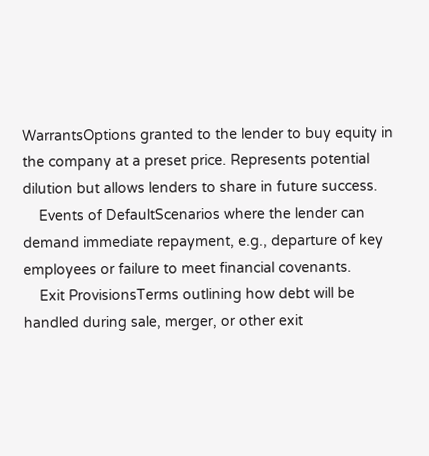WarrantsOptions granted to the lender to buy equity in the company at a preset price. Represents potential dilution but allows lenders to share in future success.
    Events of DefaultScenarios where the lender can demand immediate repayment, e.g., departure of key employees or failure to meet financial covenants.
    Exit ProvisionsTerms outlining how debt will be handled during sale, merger, or other exit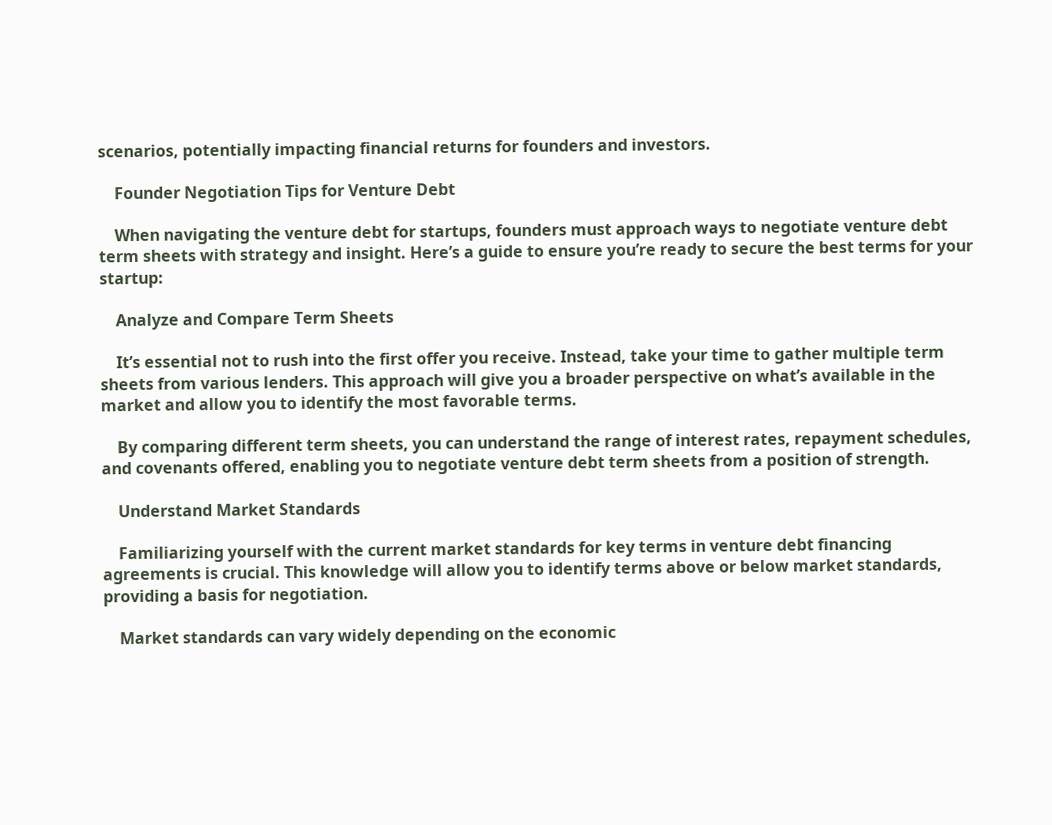scenarios, potentially impacting financial returns for founders and investors.

    Founder Negotiation Tips for Venture Debt

    When navigating the venture debt for startups, founders must approach ways to negotiate venture debt term sheets with strategy and insight. Here’s a guide to ensure you’re ready to secure the best terms for your startup:

    Analyze and Compare Term Sheets

    It’s essential not to rush into the first offer you receive. Instead, take your time to gather multiple term sheets from various lenders. This approach will give you a broader perspective on what’s available in the market and allow you to identify the most favorable terms.

    By comparing different term sheets, you can understand the range of interest rates, repayment schedules, and covenants offered, enabling you to negotiate venture debt term sheets from a position of strength.

    Understand Market Standards

    Familiarizing yourself with the current market standards for key terms in venture debt financing agreements is crucial. This knowledge will allow you to identify terms above or below market standards, providing a basis for negotiation.

    Market standards can vary widely depending on the economic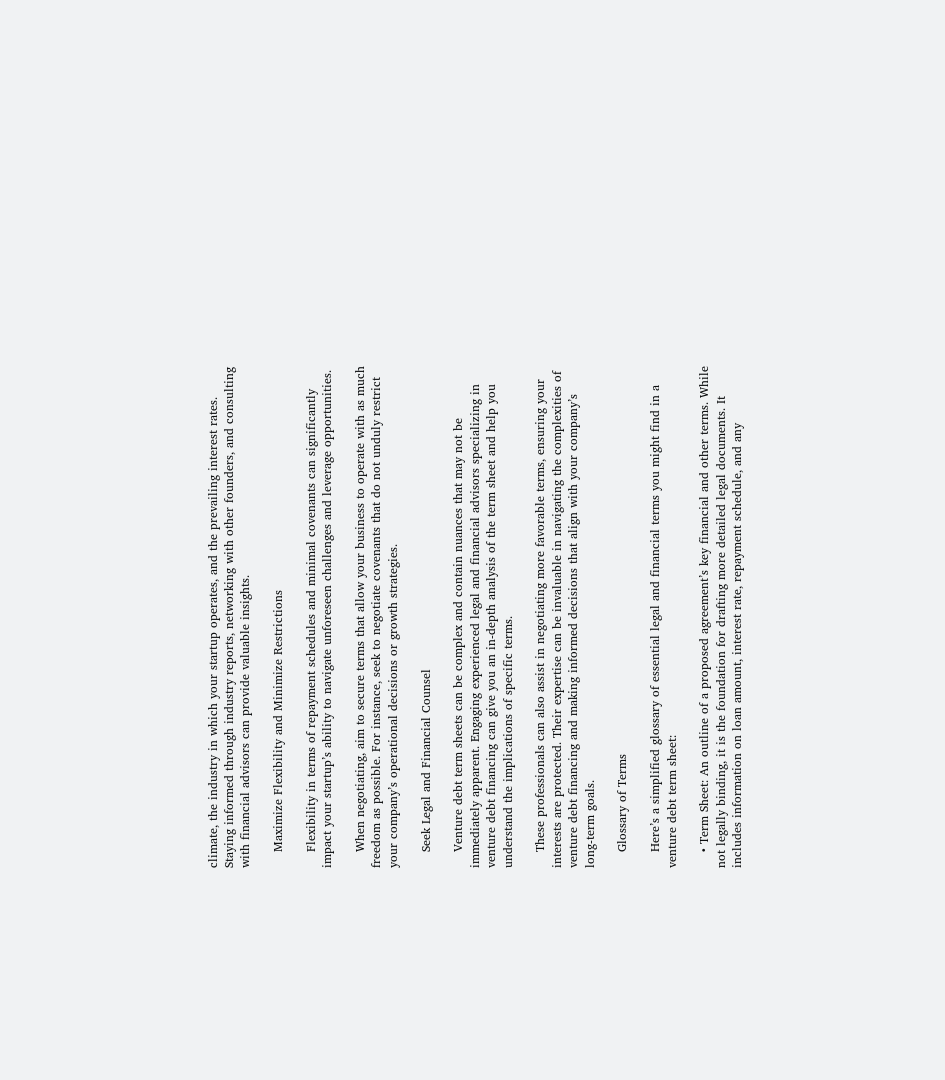climate, the industry in which your startup operates, and the prevailing interest rates. Staying informed through industry reports, networking with other founders, and consulting with financial advisors can provide valuable insights.

    Maximize Flexibility and Minimize Restrictions

    Flexibility in terms of repayment schedules and minimal covenants can significantly impact your startup’s ability to navigate unforeseen challenges and leverage opportunities.

    When negotiating, aim to secure terms that allow your business to operate with as much freedom as possible. For instance, seek to negotiate covenants that do not unduly restrict your company’s operational decisions or growth strategies.

    Seek Legal and Financial Counsel

    Venture debt term sheets can be complex and contain nuances that may not be immediately apparent. Engaging experienced legal and financial advisors specializing in venture debt financing can give you an in-depth analysis of the term sheet and help you understand the implications of specific terms.

    These professionals can also assist in negotiating more favorable terms, ensuring your interests are protected. Their expertise can be invaluable in navigating the complexities of venture debt financing and making informed decisions that align with your company’s long-term goals.

    Glossary of Terms

    Here’s a simplified glossary of essential legal and financial terms you might find in a venture debt term sheet:

    • Term Sheet: An outline of a proposed agreement’s key financial and other terms. While not legally binding, it is the foundation for drafting more detailed legal documents. It includes information on loan amount, interest rate, repayment schedule, and any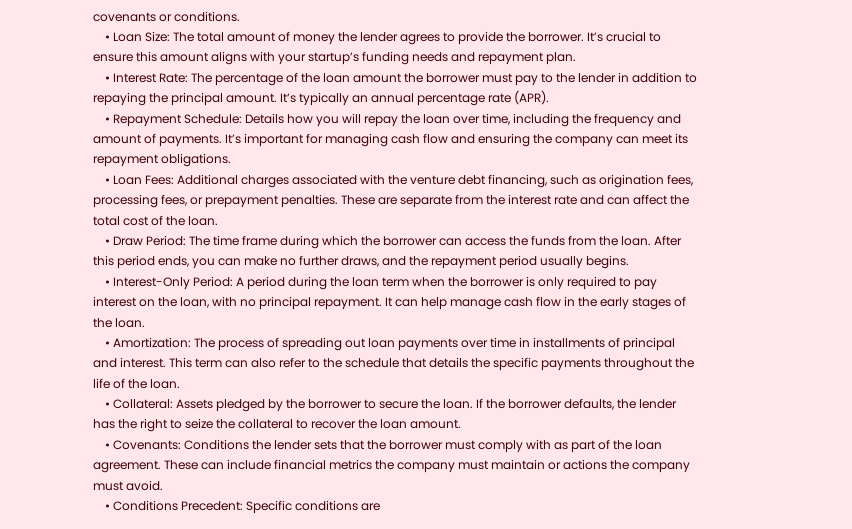covenants or conditions.
    • Loan Size: The total amount of money the lender agrees to provide the borrower. It’s crucial to ensure this amount aligns with your startup’s funding needs and repayment plan.
    • Interest Rate: The percentage of the loan amount the borrower must pay to the lender in addition to repaying the principal amount. It’s typically an annual percentage rate (APR).
    • Repayment Schedule: Details how you will repay the loan over time, including the frequency and amount of payments. It’s important for managing cash flow and ensuring the company can meet its repayment obligations.
    • Loan Fees: Additional charges associated with the venture debt financing, such as origination fees, processing fees, or prepayment penalties. These are separate from the interest rate and can affect the total cost of the loan.
    • Draw Period: The time frame during which the borrower can access the funds from the loan. After this period ends, you can make no further draws, and the repayment period usually begins.
    • Interest-Only Period: A period during the loan term when the borrower is only required to pay interest on the loan, with no principal repayment. It can help manage cash flow in the early stages of the loan.
    • Amortization: The process of spreading out loan payments over time in installments of principal and interest. This term can also refer to the schedule that details the specific payments throughout the life of the loan.
    • Collateral: Assets pledged by the borrower to secure the loan. If the borrower defaults, the lender has the right to seize the collateral to recover the loan amount.
    • Covenants: Conditions the lender sets that the borrower must comply with as part of the loan agreement. These can include financial metrics the company must maintain or actions the company must avoid.
    • Conditions Precedent: Specific conditions are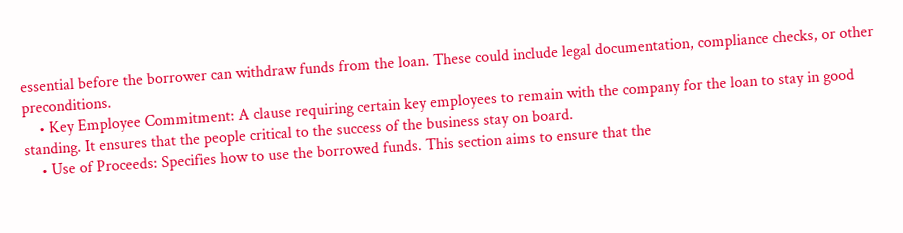essential before the borrower can withdraw funds from the loan. These could include legal documentation, compliance checks, or other preconditions.
    • Key Employee Commitment: A clause requiring certain key employees to remain with the company for the loan to stay in good standing. It ensures that the people critical to the success of the business stay on board.
    • Use of Proceeds: Specifies how to use the borrowed funds. This section aims to ensure that the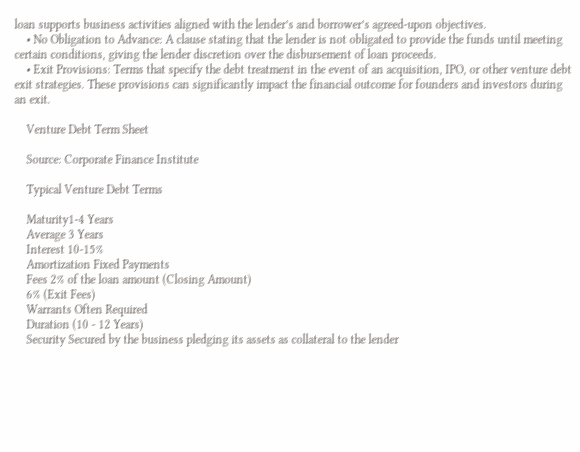loan supports business activities aligned with the lender’s and borrower’s agreed-upon objectives.
    • No Obligation to Advance: A clause stating that the lender is not obligated to provide the funds until meeting certain conditions, giving the lender discretion over the disbursement of loan proceeds.
    • Exit Provisions: Terms that specify the debt treatment in the event of an acquisition, IPO, or other venture debt exit strategies. These provisions can significantly impact the financial outcome for founders and investors during an exit.

    Venture Debt Term Sheet

    Source: Corporate Finance Institute

    Typical Venture Debt Terms

    Maturity1-4 Years
    Average 3 Years
    Interest 10-15%
    Amortization Fixed Payments
    Fees 2% of the loan amount (Closing Amount)
    6% (Exit Fees)
    Warrants Often Required
    Duration (10 - 12 Years)
    Security Secured by the business pledging its assets as collateral to the lender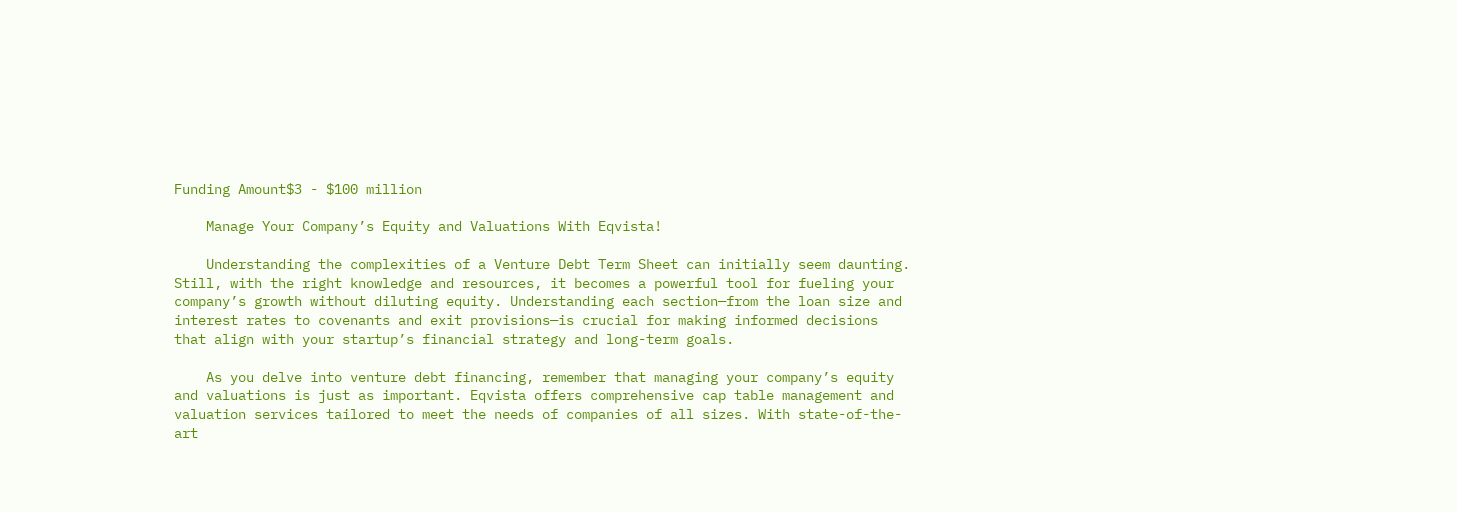Funding Amount$3 - $100 million

    Manage Your Company’s Equity and Valuations With Eqvista!

    Understanding the complexities of a Venture Debt Term Sheet can initially seem daunting. Still, with the right knowledge and resources, it becomes a powerful tool for fueling your company’s growth without diluting equity. Understanding each section—from the loan size and interest rates to covenants and exit provisions—is crucial for making informed decisions that align with your startup’s financial strategy and long-term goals.

    As you delve into venture debt financing, remember that managing your company’s equity and valuations is just as important. Eqvista offers comprehensive cap table management and valuation services tailored to meet the needs of companies of all sizes. With state-of-the-art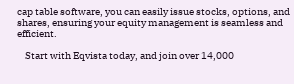cap table software, you can easily issue stocks, options, and shares, ensuring your equity management is seamless and efficient.

    Start with Eqvista today, and join over 14,000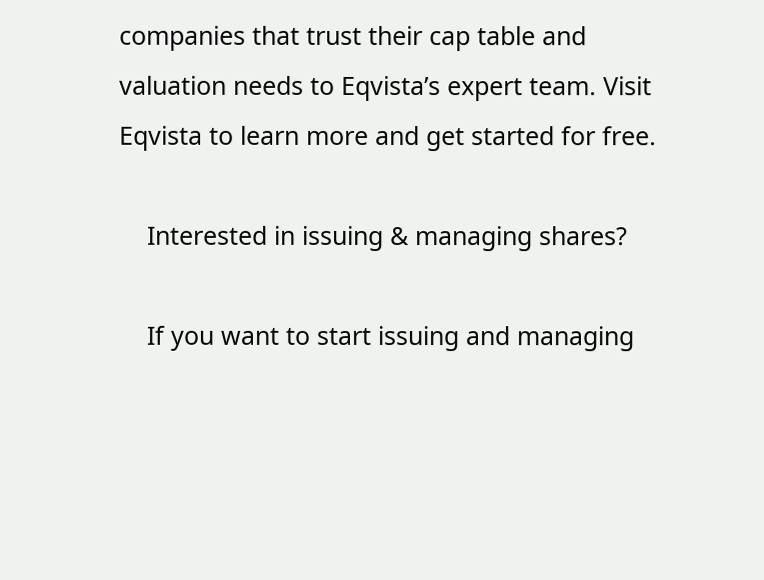companies that trust their cap table and valuation needs to Eqvista’s expert team. Visit Eqvista to learn more and get started for free.

    Interested in issuing & managing shares?

    If you want to start issuing and managing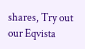shares, Try out our Eqvista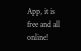App, it is free and all online!